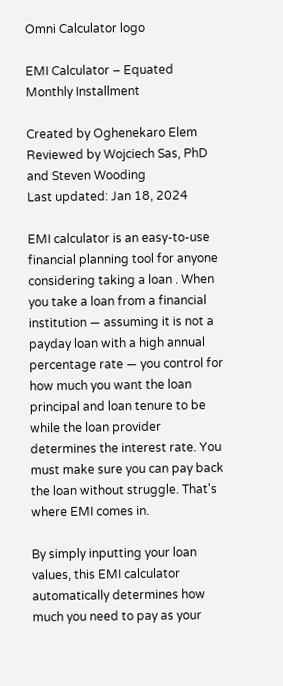Omni Calculator logo

EMI Calculator – Equated Monthly Installment

Created by Oghenekaro Elem
Reviewed by Wojciech Sas, PhD and Steven Wooding
Last updated: Jan 18, 2024

EMI calculator is an easy-to-use financial planning tool for anyone considering taking a loan . When you take a loan from a financial institution — assuming it is not a payday loan with a high annual percentage rate — you control for how much you want the loan principal and loan tenure to be while the loan provider determines the interest rate. You must make sure you can pay back the loan without struggle. That's where EMI comes in.

By simply inputting your loan values, this EMI calculator automatically determines how much you need to pay as your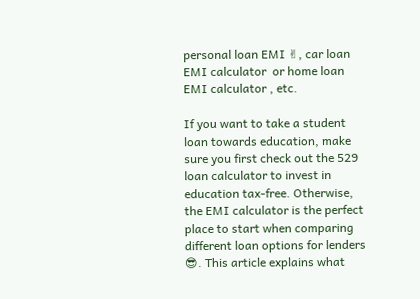personal loan EMI ✌, car loan EMI calculator  or home loan EMI calculator , etc.

If you want to take a student loan towards education, make sure you first check out the 529 loan calculator to invest in education tax-free. Otherwise, the EMI calculator is the perfect place to start when comparing different loan options for lenders 😎. This article explains what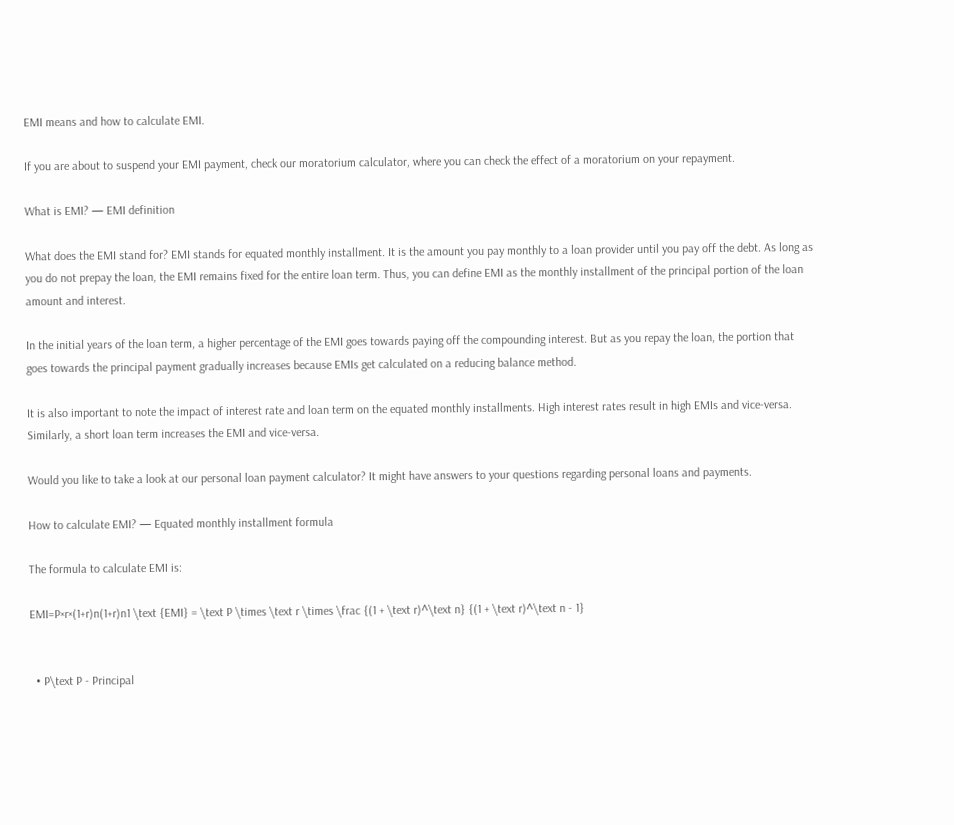EMI means and how to calculate EMI.

If you are about to suspend your EMI payment, check our moratorium calculator, where you can check the effect of a moratorium on your repayment.

What is EMI? — EMI definition

What does the EMI stand for? EMI stands for equated monthly installment. It is the amount you pay monthly to a loan provider until you pay off the debt. As long as you do not prepay the loan, the EMI remains fixed for the entire loan term. Thus, you can define EMI as the monthly installment of the principal portion of the loan amount and interest.

In the initial years of the loan term, a higher percentage of the EMI goes towards paying off the compounding interest. But as you repay the loan, the portion that goes towards the principal payment gradually increases because EMIs get calculated on a reducing balance method.

It is also important to note the impact of interest rate and loan term on the equated monthly installments. High interest rates result in high EMIs and vice-versa. Similarly, a short loan term increases the EMI and vice-versa.

Would you like to take a look at our personal loan payment calculator? It might have answers to your questions regarding personal loans and payments.

How to calculate EMI? — Equated monthly installment formula

The formula to calculate EMI is:

EMI=P×r×(1+r)n(1+r)n1 \text {EMI} = \text P \times \text r \times \frac {(1 + \text r)^\text n} {(1 + \text r)^\text n - 1}


  • P\text P - Principal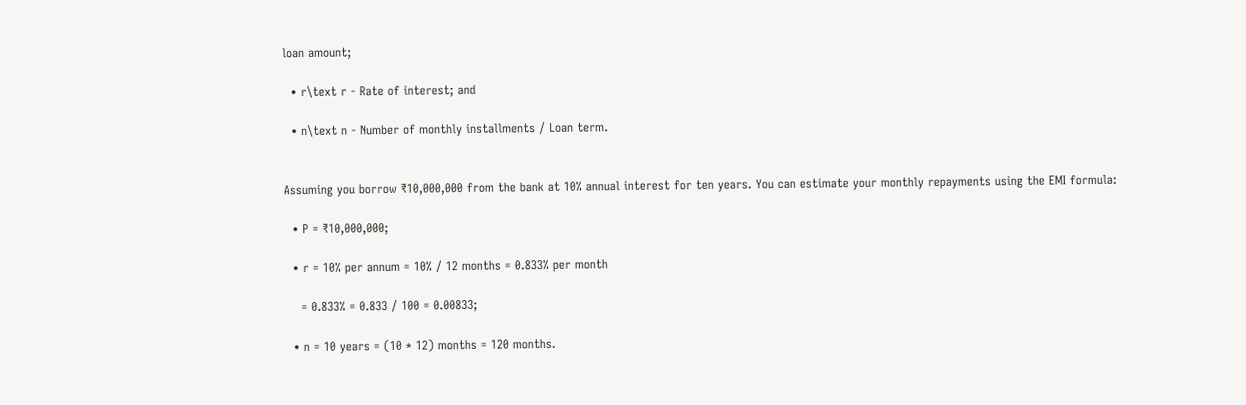loan amount;

  • r\text r - Rate of interest; and

  • n\text n - Number of monthly installments / Loan term.


Assuming you borrow ₹10,000,000 from the bank at 10% annual interest for ten years. You can estimate your monthly repayments using the EMI formula:

  • P = ₹10,000,000;

  • r = 10% per annum = 10% / 12 months = 0.833% per month

    = 0.833% = 0.833 / 100 = 0.00833;

  • n = 10 years = (10 * 12) months = 120 months.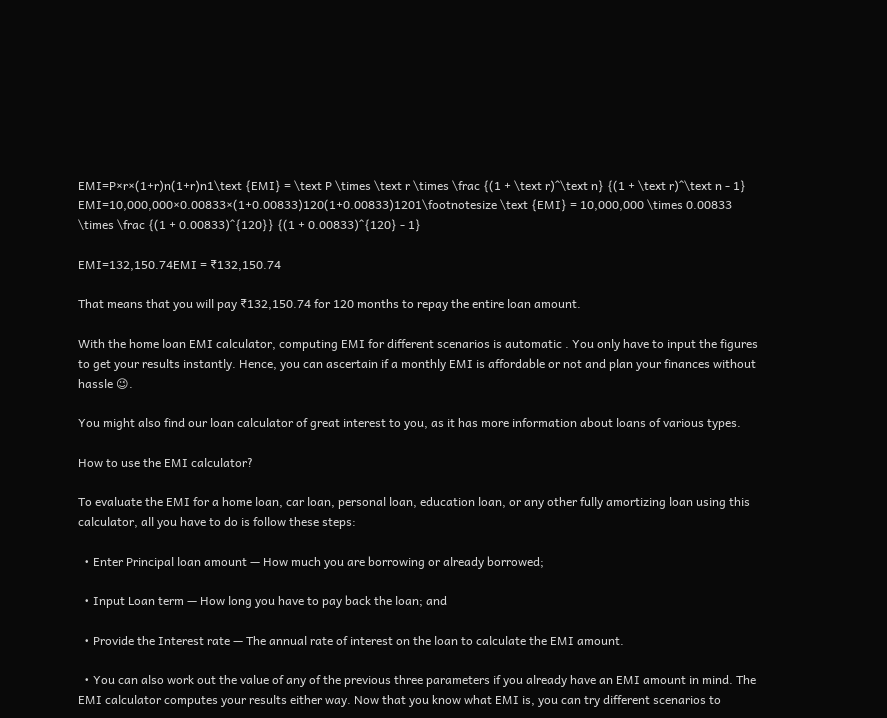EMI=P×r×(1+r)n(1+r)n1\text {EMI} = \text P \times \text r \times \frac {(1 + \text r)^\text n} {(1 + \text r)^\text n - 1}
EMI=10,000,000×0.00833×(1+0.00833)120(1+0.00833)1201\footnotesize \text {EMI} = 10,000,000 \times 0.00833 \times \frac {(1 + 0.00833)^{120}} {(1 + 0.00833)^{120} - 1}

EMI=132,150.74EMI = ₹132,150.74

That means that you will pay ₹132,150.74 for 120 months to repay the entire loan amount.

With the home loan EMI calculator, computing EMI for different scenarios is automatic . You only have to input the figures to get your results instantly. Hence, you can ascertain if a monthly EMI is affordable or not and plan your finances without hassle 😉.

You might also find our loan calculator of great interest to you, as it has more information about loans of various types.

How to use the EMI calculator?

To evaluate the EMI for a home loan, car loan, personal loan, education loan, or any other fully amortizing loan using this calculator, all you have to do is follow these steps:

  • Enter Principal loan amount — How much you are borrowing or already borrowed;

  • Input Loan term — How long you have to pay back the loan; and

  • Provide the Interest rate — The annual rate of interest on the loan to calculate the EMI amount.

  • You can also work out the value of any of the previous three parameters if you already have an EMI amount in mind. The EMI calculator computes your results either way. Now that you know what EMI is, you can try different scenarios to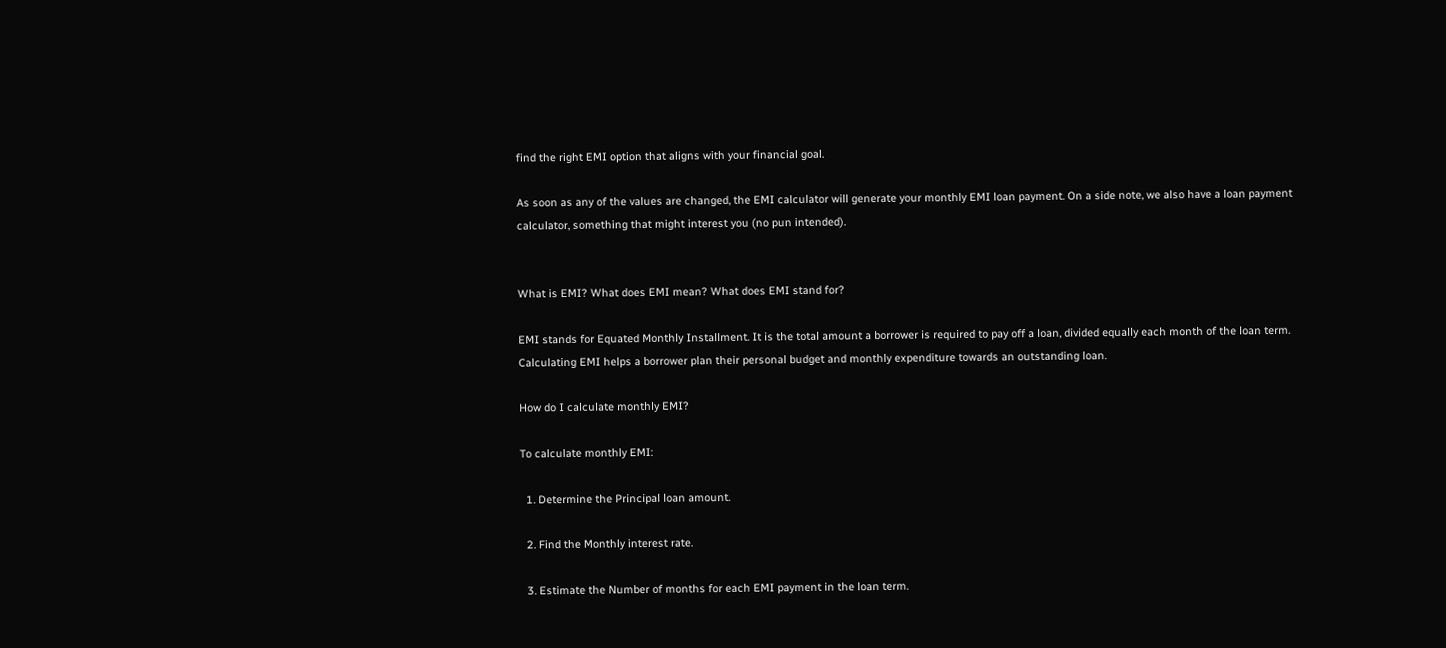find the right EMI option that aligns with your financial goal.

As soon as any of the values are changed, the EMI calculator will generate your monthly EMI loan payment. On a side note, we also have a loan payment calculator, something that might interest you (no pun intended).


What is EMI? What does EMI mean? What does EMI stand for?

EMI stands for Equated Monthly Installment. It is the total amount a borrower is required to pay off a loan, divided equally each month of the loan term. Calculating EMI helps a borrower plan their personal budget and monthly expenditure towards an outstanding loan.

How do I calculate monthly EMI?

To calculate monthly EMI:

  1. Determine the Principal loan amount.

  2. Find the Monthly interest rate.

  3. Estimate the Number of months for each EMI payment in the loan term.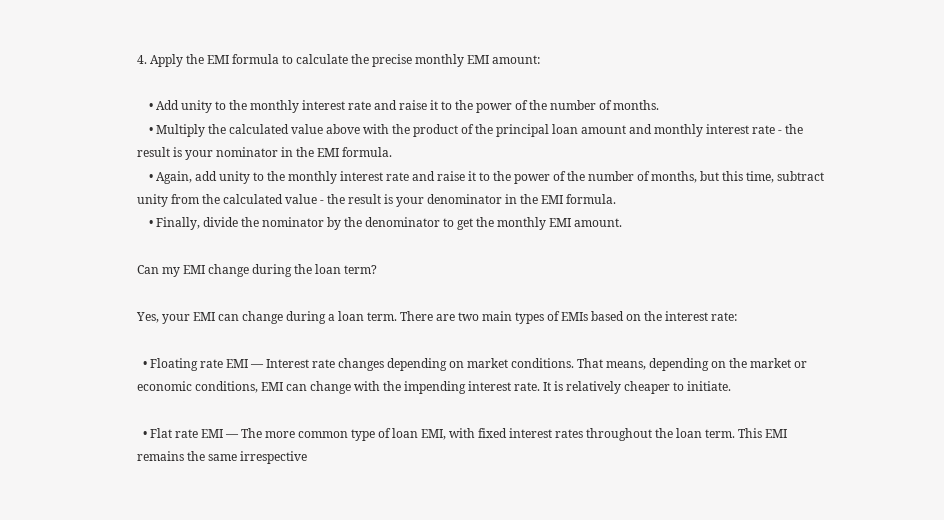4. Apply the EMI formula to calculate the precise monthly EMI amount:

    • Add unity to the monthly interest rate and raise it to the power of the number of months.
    • Multiply the calculated value above with the product of the principal loan amount and monthly interest rate - the result is your nominator in the EMI formula.
    • Again, add unity to the monthly interest rate and raise it to the power of the number of months, but this time, subtract unity from the calculated value - the result is your denominator in the EMI formula.
    • Finally, divide the nominator by the denominator to get the monthly EMI amount.

Can my EMI change during the loan term?

Yes, your EMI can change during a loan term. There are two main types of EMIs based on the interest rate:

  • Floating rate EMI — Interest rate changes depending on market conditions. That means, depending on the market or economic conditions, EMI can change with the impending interest rate. It is relatively cheaper to initiate.

  • Flat rate EMI — The more common type of loan EMI, with fixed interest rates throughout the loan term. This EMI remains the same irrespective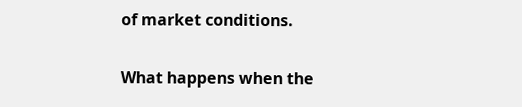of market conditions.

What happens when the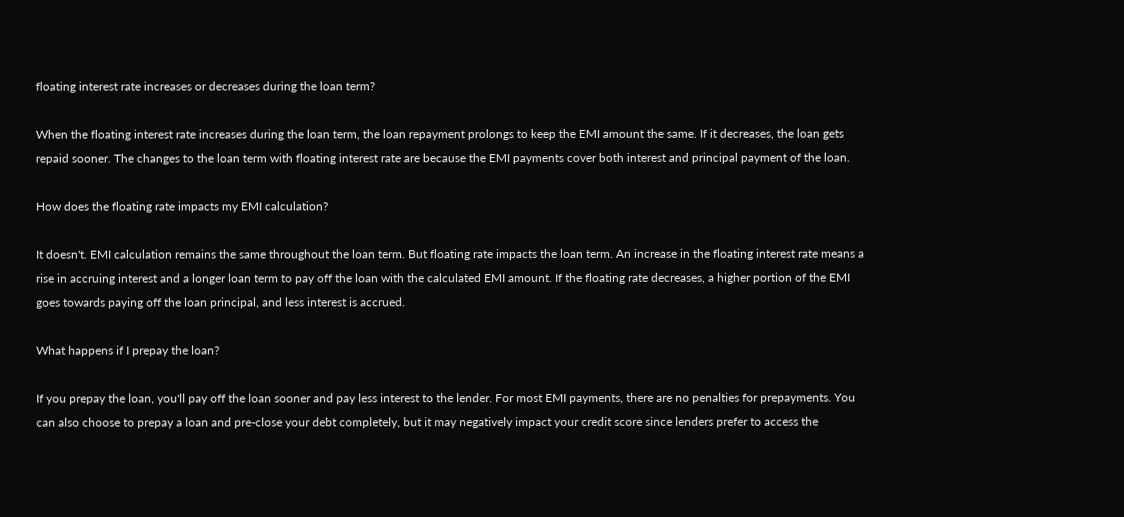floating interest rate increases or decreases during the loan term?

When the floating interest rate increases during the loan term, the loan repayment prolongs to keep the EMI amount the same. If it decreases, the loan gets repaid sooner. The changes to the loan term with floating interest rate are because the EMI payments cover both interest and principal payment of the loan.

How does the floating rate impacts my EMI calculation?

It doesn't. EMI calculation remains the same throughout the loan term. But floating rate impacts the loan term. An increase in the floating interest rate means a rise in accruing interest and a longer loan term to pay off the loan with the calculated EMI amount. If the floating rate decreases, a higher portion of the EMI goes towards paying off the loan principal, and less interest is accrued.

What happens if I prepay the loan?

If you prepay the loan, you'll pay off the loan sooner and pay less interest to the lender. For most EMI payments, there are no penalties for prepayments. You can also choose to prepay a loan and pre-close your debt completely, but it may negatively impact your credit score since lenders prefer to access the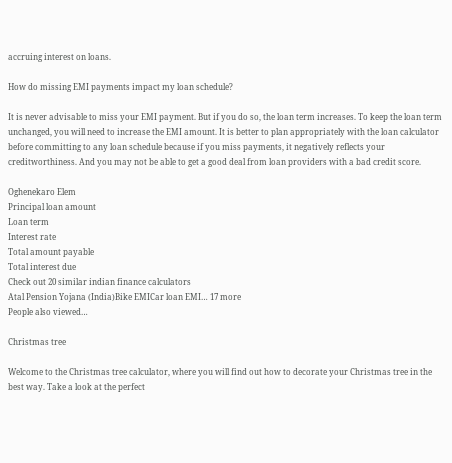accruing interest on loans.

How do missing EMI payments impact my loan schedule?

It is never advisable to miss your EMI payment. But if you do so, the loan term increases. To keep the loan term unchanged, you will need to increase the EMI amount. It is better to plan appropriately with the loan calculator before committing to any loan schedule because if you miss payments, it negatively reflects your creditworthiness. And you may not be able to get a good deal from loan providers with a bad credit score.

Oghenekaro Elem
Principal loan amount
Loan term
Interest rate
Total amount payable
Total interest due
Check out 20 similar indian finance calculators
Atal Pension Yojana (India)Bike EMICar loan EMI… 17 more
People also viewed…

Christmas tree

Welcome to the Christmas tree calculator, where you will find out how to decorate your Christmas tree in the best way. Take a look at the perfect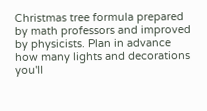Christmas tree formula prepared by math professors and improved by physicists. Plan in advance how many lights and decorations you'll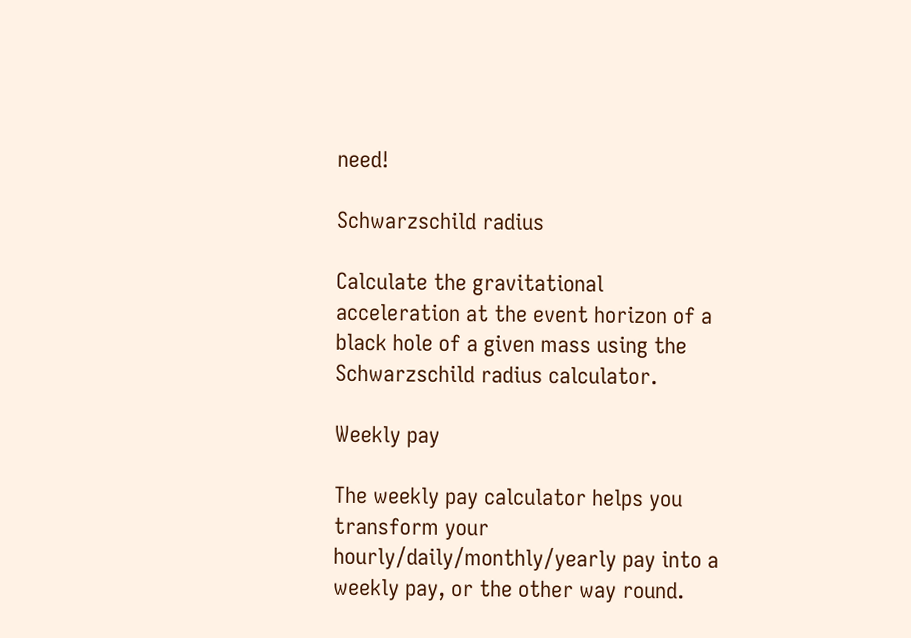need!

Schwarzschild radius

Calculate the gravitational acceleration at the event horizon of a black hole of a given mass using the Schwarzschild radius calculator.

Weekly pay

The weekly pay calculator helps you transform your hourly/daily/monthly/yearly pay into a weekly pay, or the other way round.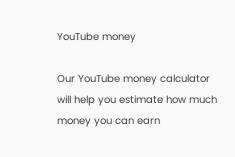YouTube money

Our YouTube money calculator will help you estimate how much money you can earn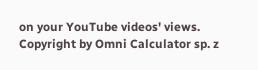on your YouTube videos' views.
Copyright by Omni Calculator sp. z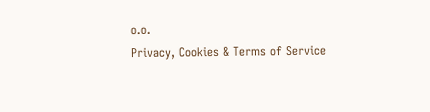o.o.
Privacy, Cookies & Terms of Service